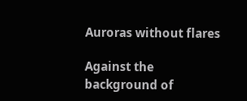Auroras without flares

Against the background of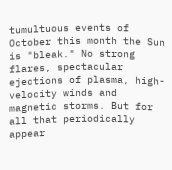tumultuous events of October this month the Sun is "bleak." No strong flares, spectacular ejections of plasma, high-velocity winds and magnetic storms. But for all that periodically appear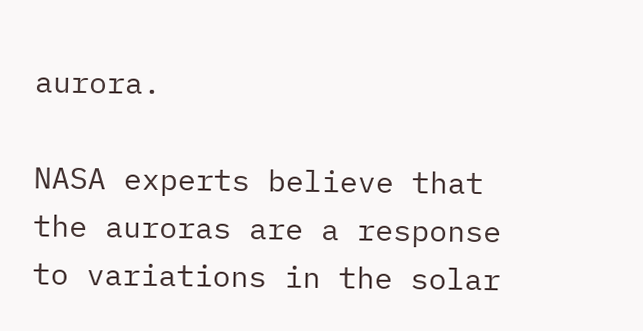aurora.

NASA experts believe that the auroras are a response to variations in the solar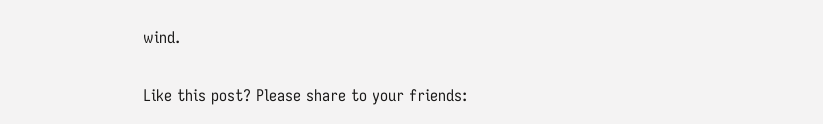wind.

Like this post? Please share to your friends: